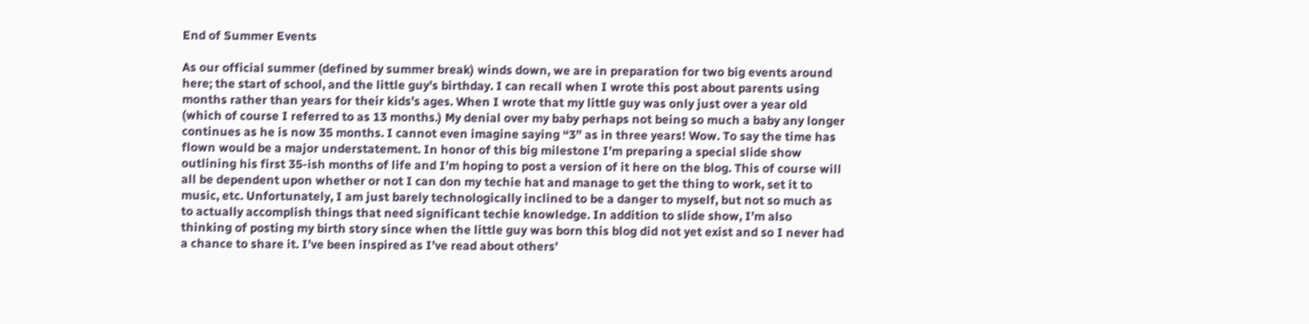End of Summer Events

As our official summer (defined by summer break) winds down, we are in preparation for two big events around here; the start of school, and the little guy’s birthday. I can recall when I wrote this post about parents using months rather than years for their kids’s ages. When I wrote that my little guy was only just over a year old (which of course I referred to as 13 months.) My denial over my baby perhaps not being so much a baby any longer continues as he is now 35 months. I cannot even imagine saying “3” as in three years! Wow. To say the time has flown would be a major understatement. In honor of this big milestone I’m preparing a special slide show outlining his first 35-ish months of life and I’m hoping to post a version of it here on the blog. This of course will all be dependent upon whether or not I can don my techie hat and manage to get the thing to work, set it to music, etc. Unfortunately, I am just barely technologically inclined to be a danger to myself, but not so much as to actually accomplish things that need significant techie knowledge. In addition to slide show, I’m also thinking of posting my birth story since when the little guy was born this blog did not yet exist and so I never had a chance to share it. I’ve been inspired as I’ve read about others’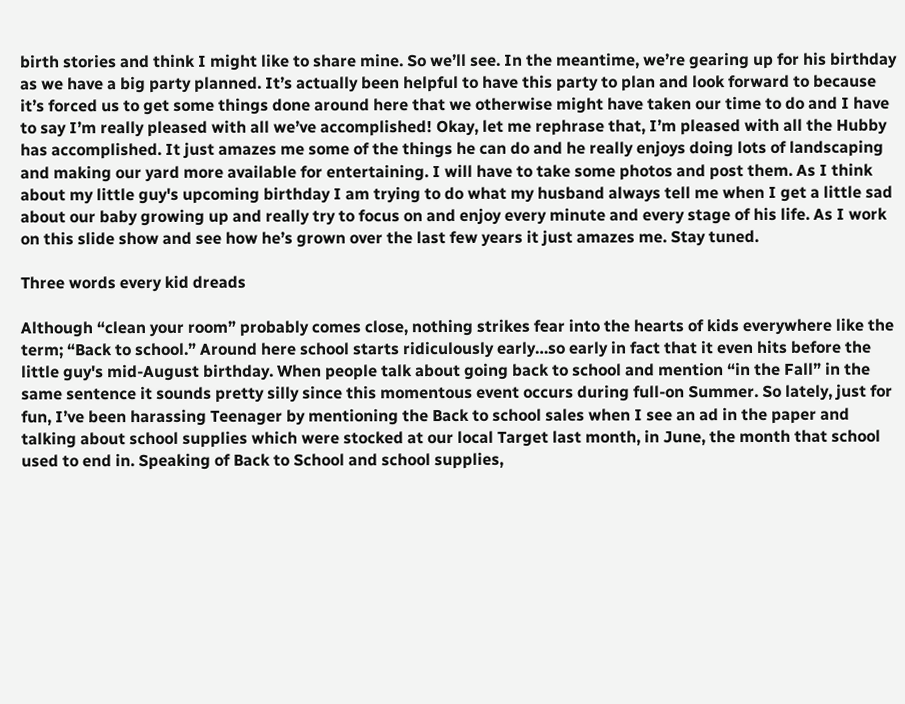birth stories and think I might like to share mine. So we’ll see. In the meantime, we’re gearing up for his birthday as we have a big party planned. It’s actually been helpful to have this party to plan and look forward to because it’s forced us to get some things done around here that we otherwise might have taken our time to do and I have to say I’m really pleased with all we’ve accomplished! Okay, let me rephrase that, I’m pleased with all the Hubby has accomplished. It just amazes me some of the things he can do and he really enjoys doing lots of landscaping and making our yard more available for entertaining. I will have to take some photos and post them. As I think about my little guy's upcoming birthday I am trying to do what my husband always tell me when I get a little sad about our baby growing up and really try to focus on and enjoy every minute and every stage of his life. As I work on this slide show and see how he’s grown over the last few years it just amazes me. Stay tuned.

Three words every kid dreads

Although “clean your room” probably comes close, nothing strikes fear into the hearts of kids everywhere like the term; “Back to school.” Around here school starts ridiculously early…so early in fact that it even hits before the little guy's mid-August birthday. When people talk about going back to school and mention “in the Fall” in the same sentence it sounds pretty silly since this momentous event occurs during full-on Summer. So lately, just for fun, I’ve been harassing Teenager by mentioning the Back to school sales when I see an ad in the paper and talking about school supplies which were stocked at our local Target last month, in June, the month that school used to end in. Speaking of Back to School and school supplies,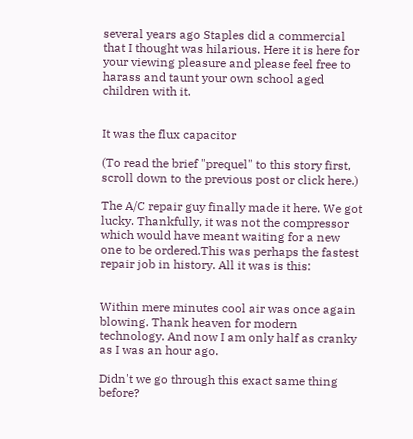several years ago Staples did a commercial that I thought was hilarious. Here it is here for your viewing pleasure and please feel free to harass and taunt your own school aged children with it.


It was the flux capacitor

(To read the brief "prequel" to this story first, scroll down to the previous post or click here.)

The A/C repair guy finally made it here. We got lucky. Thankfully, it was not the compressor which would have meant waiting for a new one to be ordered.This was perhaps the fastest repair job in history. All it was is this:


Within mere minutes cool air was once again blowing. Thank heaven for modern technology. And now I am only half as cranky as I was an hour ago.

Didn't we go through this exact same thing before?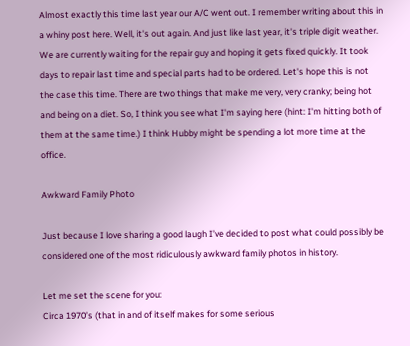Almost exactly this time last year our A/C went out. I remember writing about this in a whiny post here. Well, it's out again. And just like last year, it's triple digit weather. We are currently waiting for the repair guy and hoping it gets fixed quickly. It took days to repair last time and special parts had to be ordered. Let's hope this is not the case this time. There are two things that make me very, very cranky; being hot and being on a diet. So, I think you see what I'm saying here (hint: I'm hitting both of them at the same time.) I think Hubby might be spending a lot more time at the office.

Awkward Family Photo

Just because I love sharing a good laugh I’ve decided to post what could possibly be considered one of the most ridiculously awkward family photos in history.

Let me set the scene for you:
Circa 1970’s (that in and of itself makes for some serious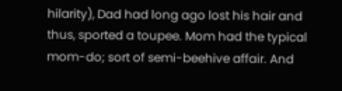hilarity), Dad had long ago lost his hair and thus, sported a toupee. Mom had the typical mom-do; sort of semi-beehive affair. And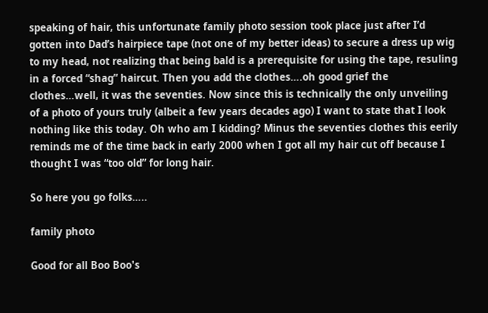speaking of hair, this unfortunate family photo session took place just after I’d gotten into Dad’s hairpiece tape (not one of my better ideas) to secure a dress up wig to my head, not realizing that being bald is a prerequisite for using the tape, resuling in a forced “shag” haircut. Then you add the clothes….oh good grief the clothes…well, it was the seventies. Now since this is technically the only unveiling of a photo of yours truly (albeit a few years decades ago) I want to state that I look nothing like this today. Oh who am I kidding? Minus the seventies clothes this eerily reminds me of the time back in early 2000 when I got all my hair cut off because I thought I was “too old” for long hair.

So here you go folks…..

family photo

Good for all Boo Boo's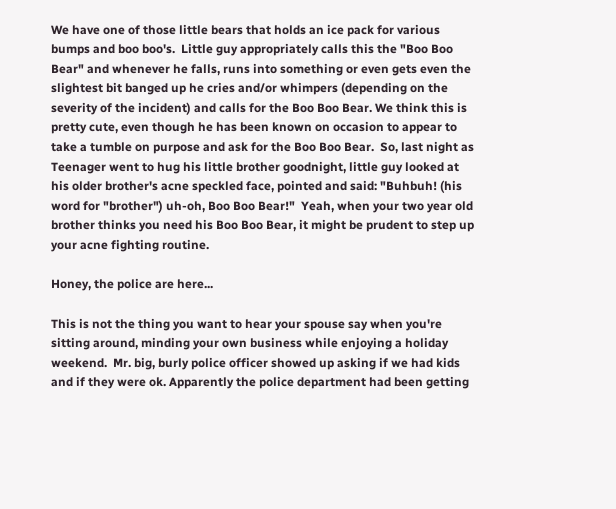We have one of those little bears that holds an ice pack for various bumps and boo boo's.  Little guy appropriately calls this the "Boo Boo Bear" and whenever he falls, runs into something or even gets even the slightest bit banged up he cries and/or whimpers (depending on the severity of the incident) and calls for the Boo Boo Bear. We think this is pretty cute, even though he has been known on occasion to appear to take a tumble on purpose and ask for the Boo Boo Bear.  So, last night as Teenager went to hug his little brother goodnight, little guy looked at his older brother's acne speckled face, pointed and said: "Buhbuh! (his word for "brother") uh-oh, Boo Boo Bear!"  Yeah, when your two year old brother thinks you need his Boo Boo Bear, it might be prudent to step up your acne fighting routine.

Honey, the police are here...

This is not the thing you want to hear your spouse say when you're sitting around, minding your own business while enjoying a holiday weekend.  Mr. big, burly police officer showed up asking if we had kids and if they were ok. Apparently the police department had been getting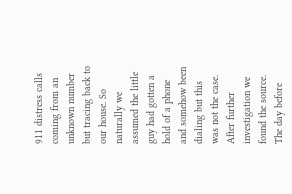911 distress calls coming from an unknown number but tracing back to our house. So naturally we assumed the little guy had gotten a hold of a phone and somehow been dialing but this was not the case. After further investigation we found the source. The day before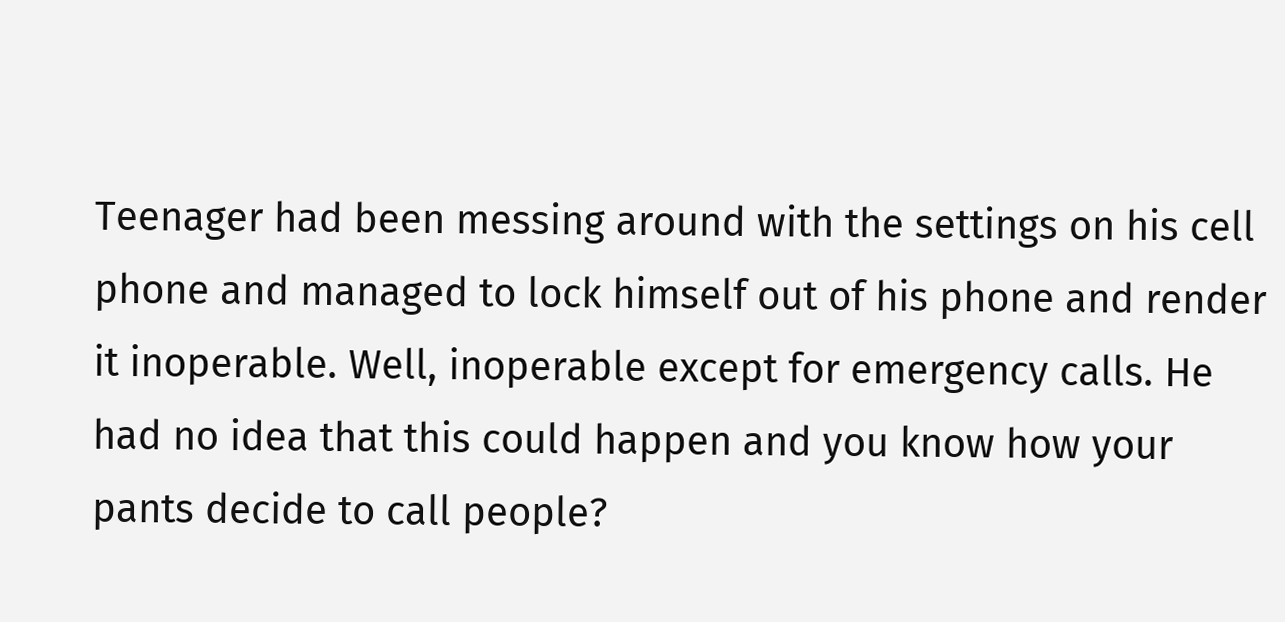Teenager had been messing around with the settings on his cell phone and managed to lock himself out of his phone and render it inoperable. Well, inoperable except for emergency calls. He had no idea that this could happen and you know how your pants decide to call people?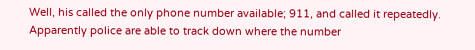Well, his called the only phone number available; 911, and called it repeatedly.  Apparently police are able to track down where the number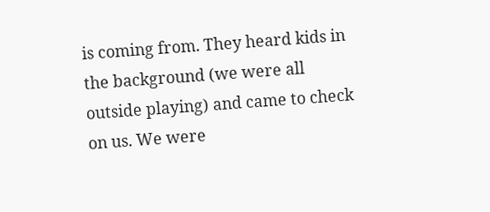is coming from. They heard kids in the background (we were all outside playing) and came to check on us. We were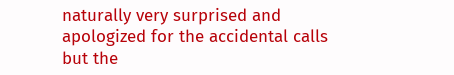naturally very surprised and apologized for the accidental calls but the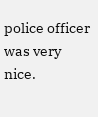police officer was very nice.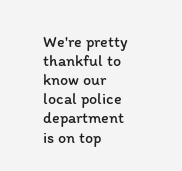We're pretty thankful to know our local police department is on top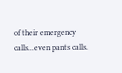of their emergency calls...even pants calls.